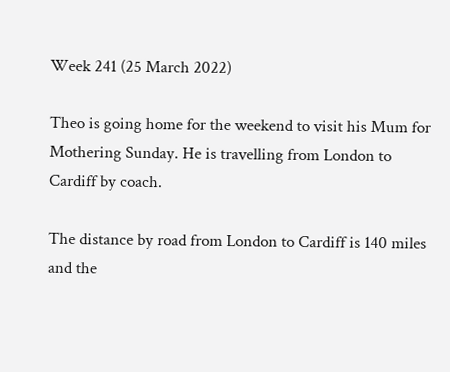Week 241 (25 March 2022)

Theo is going home for the weekend to visit his Mum for Mothering Sunday. He is travelling from London to Cardiff by coach.

The distance by road from London to Cardiff is 140 miles and the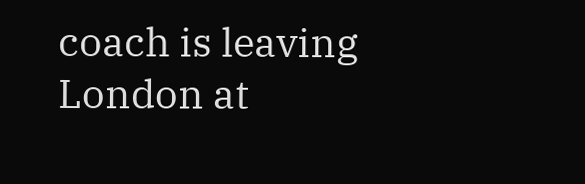coach is leaving London at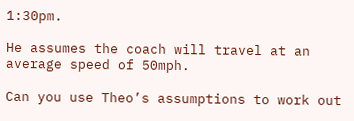1:30pm.

He assumes the coach will travel at an average speed of 50mph.

Can you use Theo’s assumptions to work out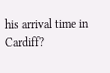his arrival time in Cardiff?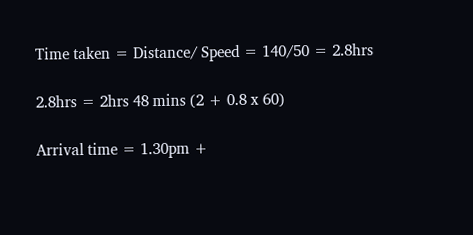Time taken = Distance/ Speed = 140/50 = 2.8hrs

2.8hrs = 2hrs 48 mins (2 + 0.8 x 60)

Arrival time = 1.30pm +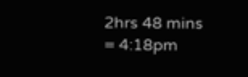2hrs 48 mins = 4:18pm